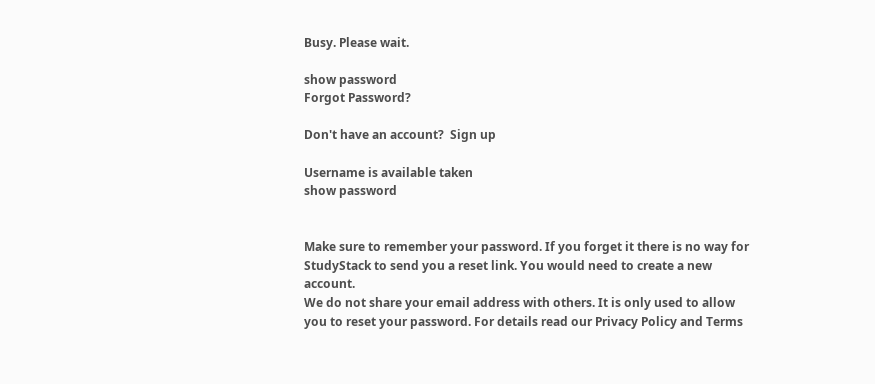Busy. Please wait.

show password
Forgot Password?

Don't have an account?  Sign up

Username is available taken
show password


Make sure to remember your password. If you forget it there is no way for StudyStack to send you a reset link. You would need to create a new account.
We do not share your email address with others. It is only used to allow you to reset your password. For details read our Privacy Policy and Terms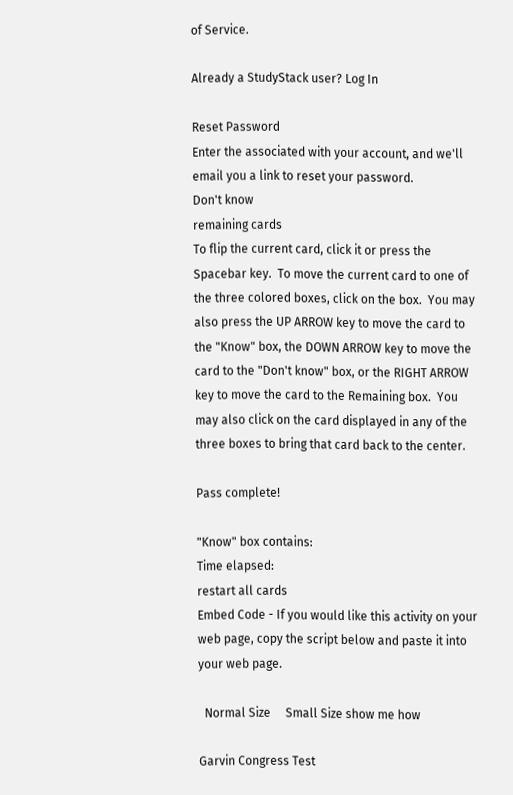of Service.

Already a StudyStack user? Log In

Reset Password
Enter the associated with your account, and we'll email you a link to reset your password.
Don't know
remaining cards
To flip the current card, click it or press the Spacebar key.  To move the current card to one of the three colored boxes, click on the box.  You may also press the UP ARROW key to move the card to the "Know" box, the DOWN ARROW key to move the card to the "Don't know" box, or the RIGHT ARROW key to move the card to the Remaining box.  You may also click on the card displayed in any of the three boxes to bring that card back to the center.

Pass complete!

"Know" box contains:
Time elapsed:
restart all cards
Embed Code - If you would like this activity on your web page, copy the script below and paste it into your web page.

  Normal Size     Small Size show me how

Garvin Congress Test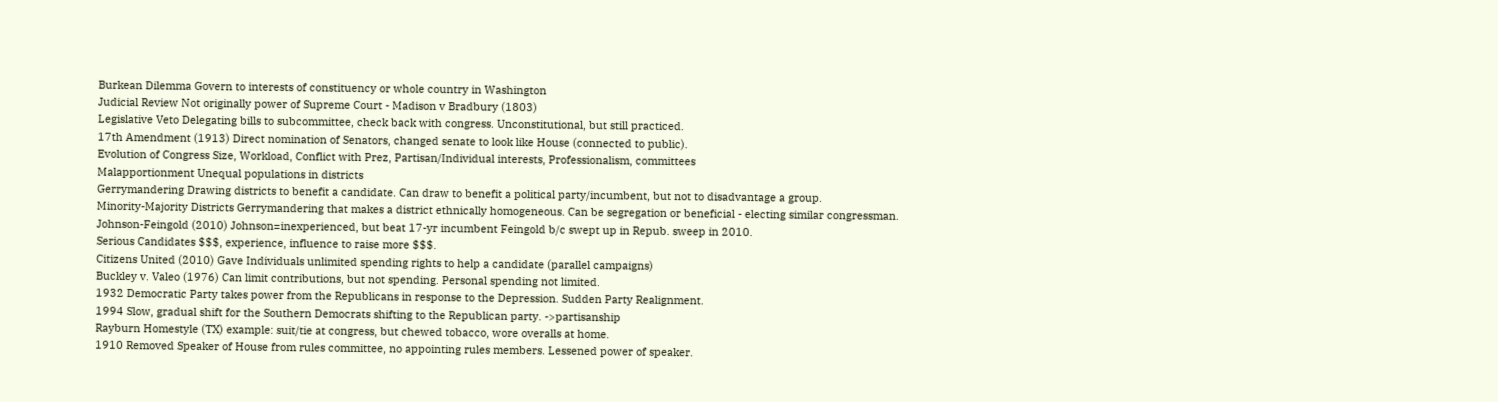Burkean Dilemma Govern to interests of constituency or whole country in Washington
Judicial Review Not originally power of Supreme Court - Madison v Bradbury (1803)
Legislative Veto Delegating bills to subcommittee, check back with congress. Unconstitutional, but still practiced.
17th Amendment (1913) Direct nomination of Senators, changed senate to look like House (connected to public).
Evolution of Congress Size, Workload, Conflict with Prez, Partisan/Individual interests, Professionalism, committees
Malapportionment Unequal populations in districts
Gerrymandering Drawing districts to benefit a candidate. Can draw to benefit a political party/incumbent, but not to disadvantage a group.
Minority-Majority Districts Gerrymandering that makes a district ethnically homogeneous. Can be segregation or beneficial - electing similar congressman.
Johnson-Feingold (2010) Johnson=inexperienced, but beat 17-yr incumbent Feingold b/c swept up in Repub. sweep in 2010.
Serious Candidates $$$, experience, influence to raise more $$$.
Citizens United (2010) Gave Individuals unlimited spending rights to help a candidate (parallel campaigns)
Buckley v. Valeo (1976) Can limit contributions, but not spending. Personal spending not limited.
1932 Democratic Party takes power from the Republicans in response to the Depression. Sudden Party Realignment.
1994 Slow, gradual shift for the Southern Democrats shifting to the Republican party. ->partisanship
Rayburn Homestyle (TX) example: suit/tie at congress, but chewed tobacco, wore overalls at home.
1910 Removed Speaker of House from rules committee, no appointing rules members. Lessened power of speaker.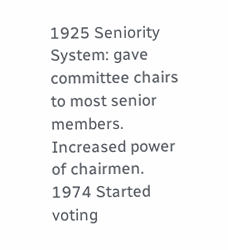1925 Seniority System: gave committee chairs to most senior members. Increased power of chairmen.
1974 Started voting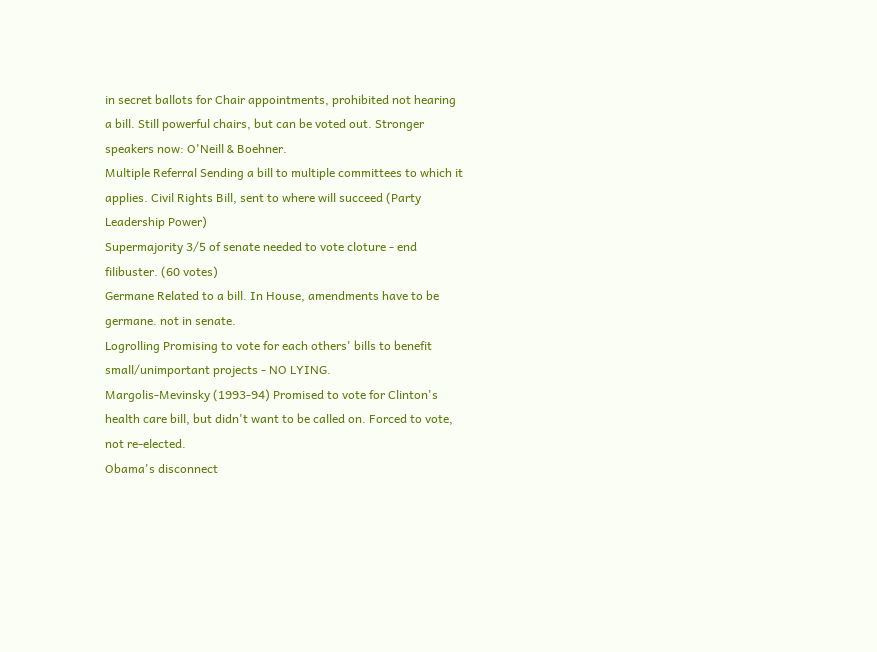in secret ballots for Chair appointments, prohibited not hearing a bill. Still powerful chairs, but can be voted out. Stronger speakers now: O'Neill & Boehner.
Multiple Referral Sending a bill to multiple committees to which it applies. Civil Rights Bill, sent to where will succeed (Party Leadership Power)
Supermajority 3/5 of senate needed to vote cloture - end filibuster. (60 votes)
Germane Related to a bill. In House, amendments have to be germane. not in senate.
Logrolling Promising to vote for each others' bills to benefit small/unimportant projects - NO LYING.
Margolis-Mevinsky (1993-94) Promised to vote for Clinton's health care bill, but didn't want to be called on. Forced to vote, not re-elected.
Obama's disconnect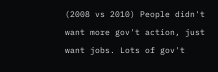(2008 vs 2010) People didn't want more gov't action, just want jobs. Lots of gov't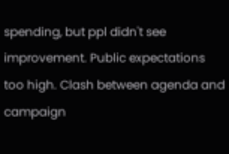spending, but ppl didn't see improvement. Public expectations too high. Clash between agenda and campaign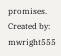promises.
Created by: mwright555